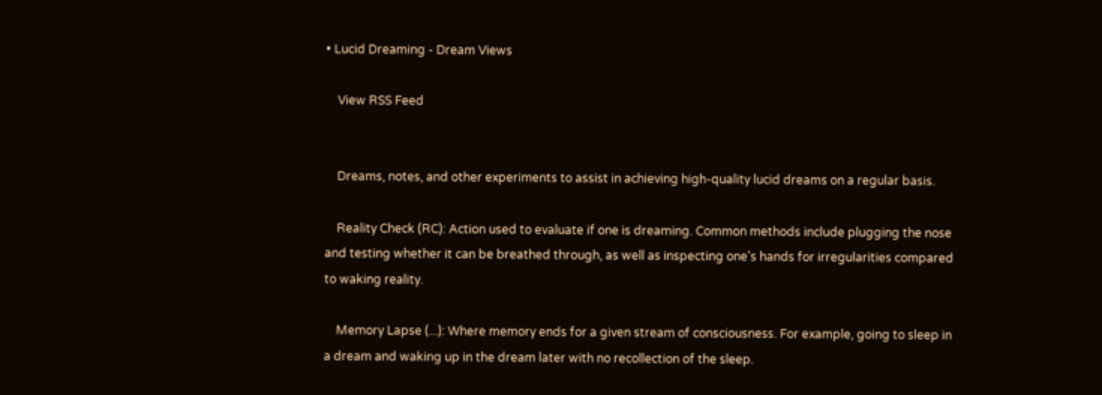• Lucid Dreaming - Dream Views

    View RSS Feed


    Dreams, notes, and other experiments to assist in achieving high-quality lucid dreams on a regular basis.

    Reality Check (RC): Action used to evaluate if one is dreaming. Common methods include plugging the nose and testing whether it can be breathed through, as well as inspecting one's hands for irregularities compared to waking reality.

    Memory Lapse (...): Where memory ends for a given stream of consciousness. For example, going to sleep in a dream and waking up in the dream later with no recollection of the sleep.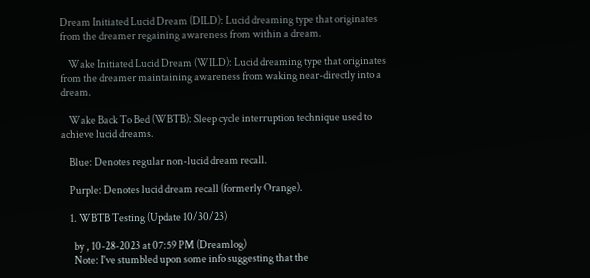Dream Initiated Lucid Dream (DILD): Lucid dreaming type that originates from the dreamer regaining awareness from within a dream.

    Wake Initiated Lucid Dream (WILD): Lucid dreaming type that originates from the dreamer maintaining awareness from waking near-directly into a dream.

    Wake Back To Bed (WBTB): Sleep cycle interruption technique used to achieve lucid dreams.

    Blue: Denotes regular non-lucid dream recall.

    Purple: Denotes lucid dream recall (formerly Orange).

    1. WBTB Testing (Update 10/30/23)

      by , 10-28-2023 at 07:59 PM (Dreamlog)
      Note: I've stumbled upon some info suggesting that the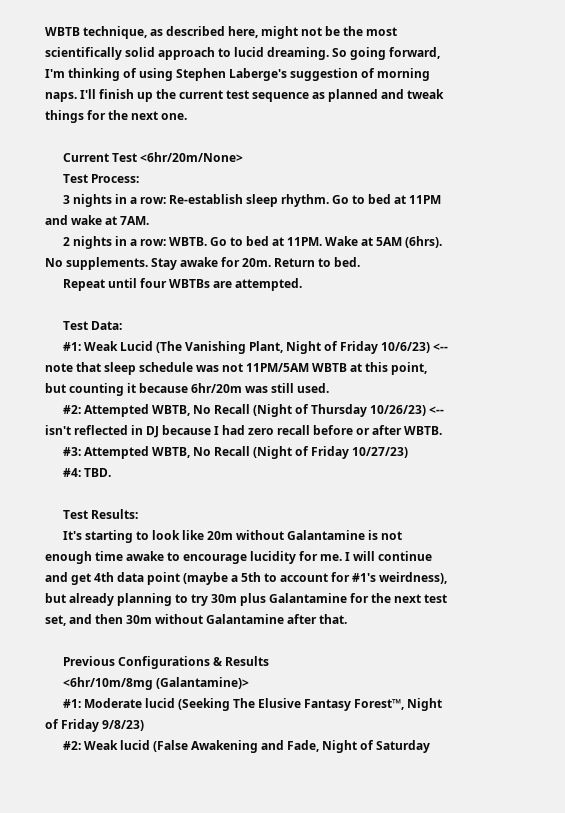WBTB technique, as described here, might not be the most scientifically solid approach to lucid dreaming. So going forward, I'm thinking of using Stephen Laberge's suggestion of morning naps. I'll finish up the current test sequence as planned and tweak things for the next one.

      Current Test <6hr/20m/None>
      Test Process:
      3 nights in a row: Re-establish sleep rhythm. Go to bed at 11PM and wake at 7AM.
      2 nights in a row: WBTB. Go to bed at 11PM. Wake at 5AM (6hrs). No supplements. Stay awake for 20m. Return to bed.
      Repeat until four WBTBs are attempted.

      Test Data:
      #1: Weak Lucid (The Vanishing Plant, Night of Friday 10/6/23) <-- note that sleep schedule was not 11PM/5AM WBTB at this point, but counting it because 6hr/20m was still used.
      #2: Attempted WBTB, No Recall (Night of Thursday 10/26/23) <-- isn't reflected in DJ because I had zero recall before or after WBTB.
      #3: Attempted WBTB, No Recall (Night of Friday 10/27/23)
      #4: TBD.

      Test Results:
      It's starting to look like 20m without Galantamine is not enough time awake to encourage lucidity for me. I will continue and get 4th data point (maybe a 5th to account for #1's weirdness), but already planning to try 30m plus Galantamine for the next test set, and then 30m without Galantamine after that.

      Previous Configurations & Results
      <6hr/10m/8mg (Galantamine)>
      #1: Moderate lucid (Seeking The Elusive Fantasy Forest™, Night of Friday 9/8/23)
      #2: Weak lucid (False Awakening and Fade, Night of Saturday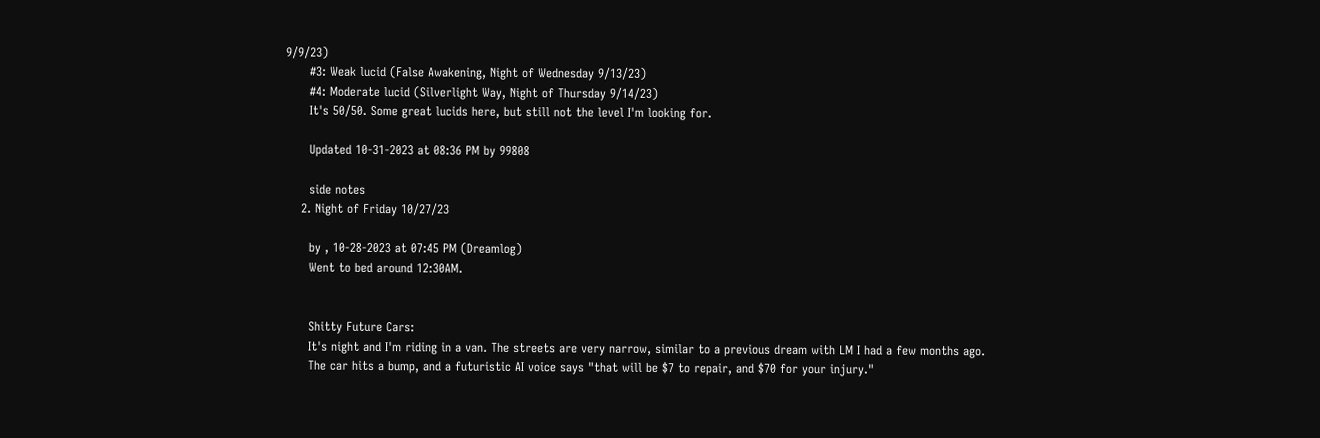9/9/23)
      #3: Weak lucid (False Awakening, Night of Wednesday 9/13/23)
      #4: Moderate lucid (Silverlight Way, Night of Thursday 9/14/23)
      It's 50/50. Some great lucids here, but still not the level I'm looking for.

      Updated 10-31-2023 at 08:36 PM by 99808

      side notes
    2. Night of Friday 10/27/23

      by , 10-28-2023 at 07:45 PM (Dreamlog)
      Went to bed around 12:30AM.


      Shitty Future Cars:
      It's night and I'm riding in a van. The streets are very narrow, similar to a previous dream with LM I had a few months ago.
      The car hits a bump, and a futuristic AI voice says "that will be $7 to repair, and $70 for your injury."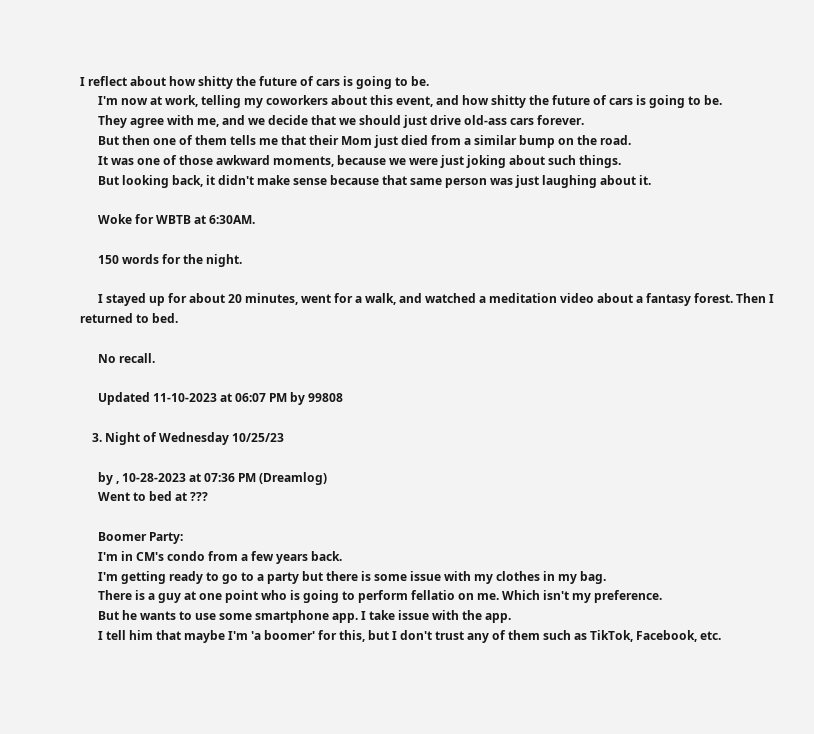I reflect about how shitty the future of cars is going to be.
      I'm now at work, telling my coworkers about this event, and how shitty the future of cars is going to be.
      They agree with me, and we decide that we should just drive old-ass cars forever.
      But then one of them tells me that their Mom just died from a similar bump on the road.
      It was one of those awkward moments, because we were just joking about such things.
      But looking back, it didn't make sense because that same person was just laughing about it.

      Woke for WBTB at 6:30AM.

      150 words for the night.

      I stayed up for about 20 minutes, went for a walk, and watched a meditation video about a fantasy forest. Then I returned to bed.

      No recall.

      Updated 11-10-2023 at 06:07 PM by 99808

    3. Night of Wednesday 10/25/23

      by , 10-28-2023 at 07:36 PM (Dreamlog)
      Went to bed at ???

      Boomer Party:
      I'm in CM's condo from a few years back.
      I'm getting ready to go to a party but there is some issue with my clothes in my bag.
      There is a guy at one point who is going to perform fellatio on me. Which isn't my preference.
      But he wants to use some smartphone app. I take issue with the app.
      I tell him that maybe I'm 'a boomer' for this, but I don't trust any of them such as TikTok, Facebook, etc.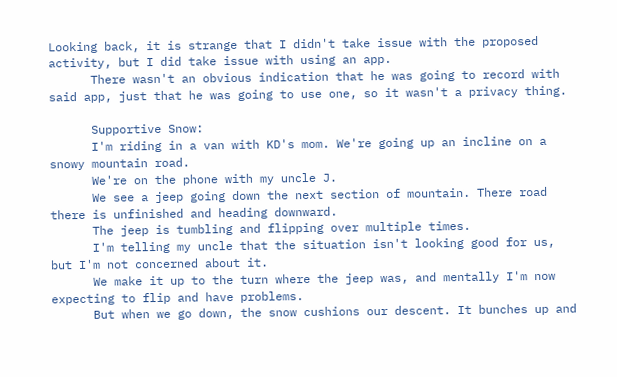Looking back, it is strange that I didn't take issue with the proposed activity, but I did take issue with using an app.
      There wasn't an obvious indication that he was going to record with said app, just that he was going to use one, so it wasn't a privacy thing.

      Supportive Snow:
      I'm riding in a van with KD's mom. We're going up an incline on a snowy mountain road.
      We're on the phone with my uncle J.
      We see a jeep going down the next section of mountain. There road there is unfinished and heading downward.
      The jeep is tumbling and flipping over multiple times.
      I'm telling my uncle that the situation isn't looking good for us, but I'm not concerned about it.
      We make it up to the turn where the jeep was, and mentally I'm now expecting to flip and have problems.
      But when we go down, the snow cushions our descent. It bunches up and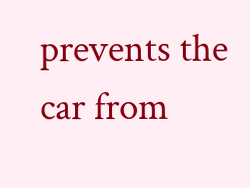prevents the car from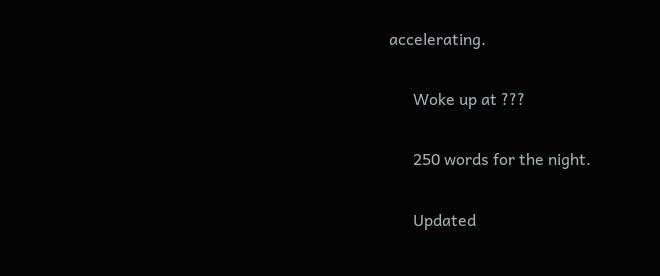accelerating.

      Woke up at ???

      250 words for the night.

      Updated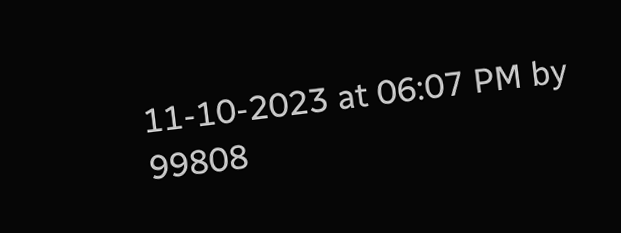11-10-2023 at 06:07 PM by 99808